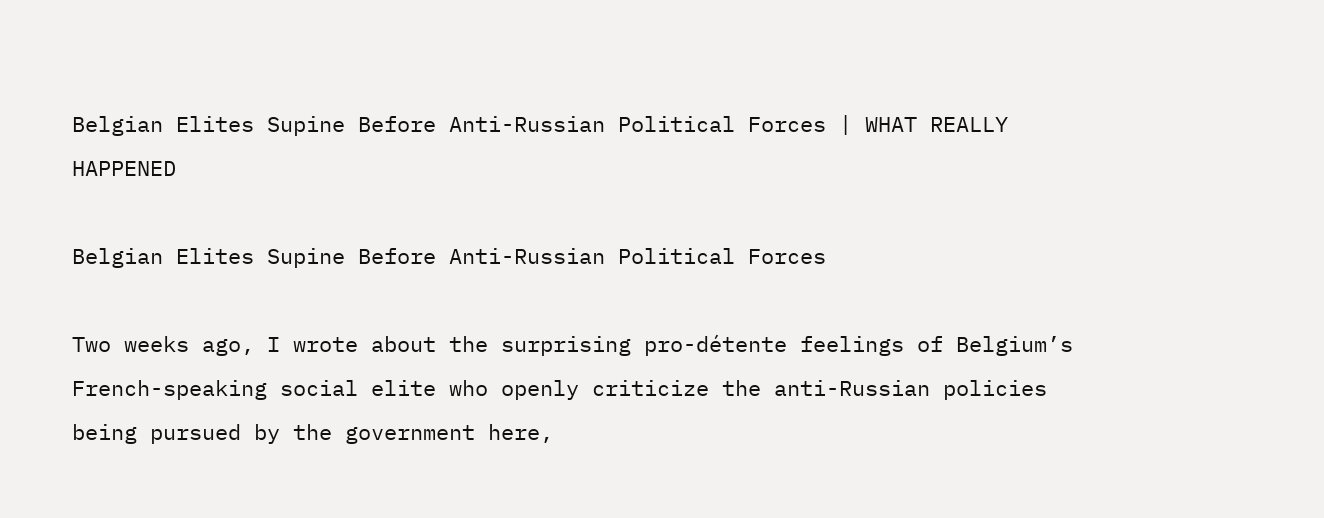Belgian Elites Supine Before Anti-Russian Political Forces | WHAT REALLY HAPPENED

Belgian Elites Supine Before Anti-Russian Political Forces

Two weeks ago, I wrote about the surprising pro-détente feelings of Belgium’s French-speaking social elite who openly criticize the anti-Russian policies being pursued by the government here,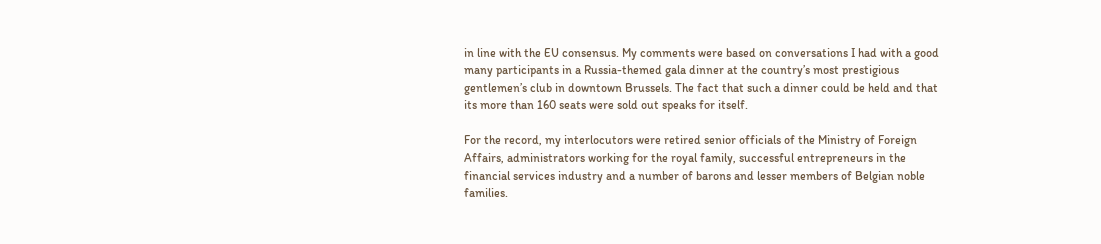in line with the EU consensus. My comments were based on conversations I had with a good many participants in a Russia-themed gala dinner at the country’s most prestigious gentlemen’s club in downtown Brussels. The fact that such a dinner could be held and that its more than 160 seats were sold out speaks for itself.

For the record, my interlocutors were retired senior officials of the Ministry of Foreign Affairs, administrators working for the royal family, successful entrepreneurs in the financial services industry and a number of barons and lesser members of Belgian noble families.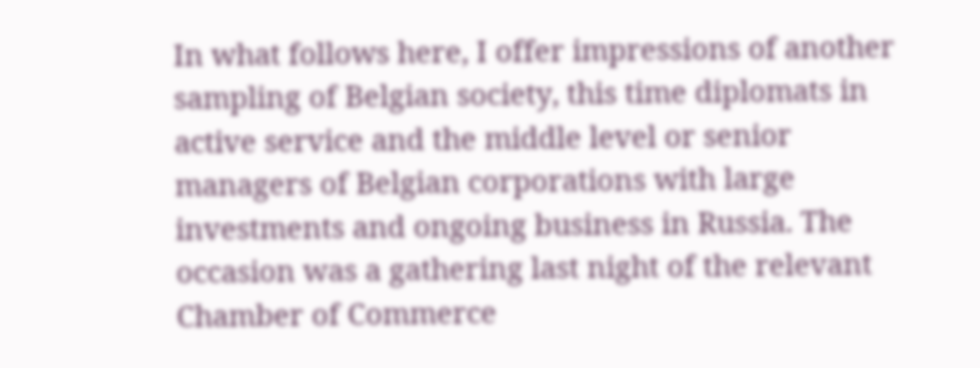In what follows here, I offer impressions of another sampling of Belgian society, this time diplomats in active service and the middle level or senior managers of Belgian corporations with large investments and ongoing business in Russia. The occasion was a gathering last night of the relevant Chamber of Commerce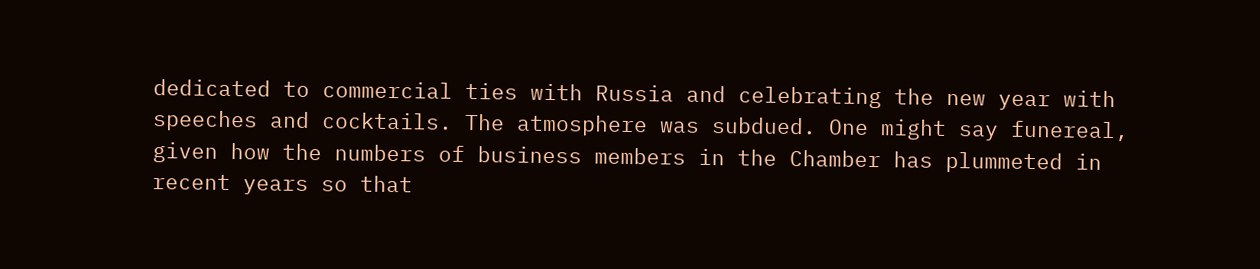dedicated to commercial ties with Russia and celebrating the new year with speeches and cocktails. The atmosphere was subdued. One might say funereal, given how the numbers of business members in the Chamber has plummeted in recent years so that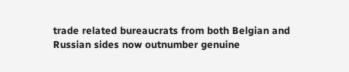trade related bureaucrats from both Belgian and Russian sides now outnumber genuine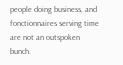people doing business, and fonctionnaires serving time are not an outspoken bunch.